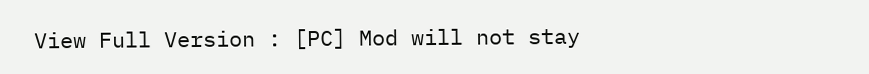View Full Version : [PC] Mod will not stay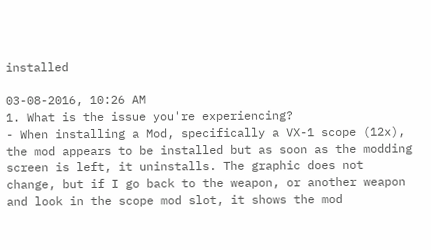installed

03-08-2016, 10:26 AM
1. What is the issue you're experiencing?
- When installing a Mod, specifically a VX-1 scope (12x), the mod appears to be installed but as soon as the modding screen is left, it uninstalls. The graphic does not change, but if I go back to the weapon, or another weapon and look in the scope mod slot, it shows the mod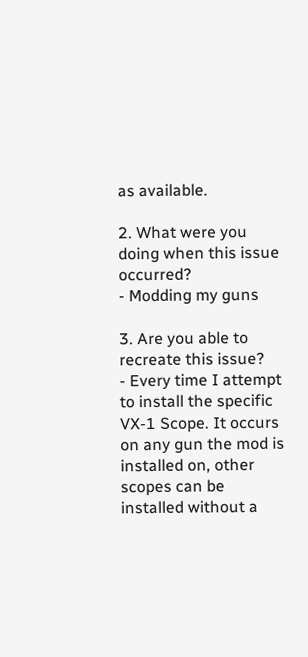as available.

2. What were you doing when this issue occurred?
- Modding my guns

3. Are you able to recreate this issue?
- Every time I attempt to install the specific VX-1 Scope. It occurs on any gun the mod is installed on, other scopes can be installed without a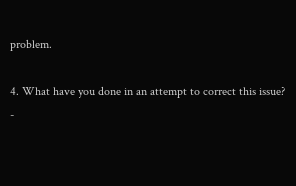problem.

4. What have you done in an attempt to correct this issue?
-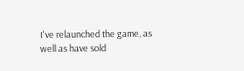I've relaunched the game, as well as have sold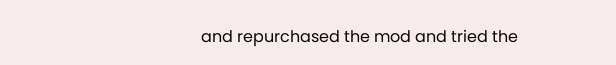and repurchased the mod and tried the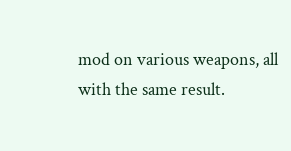mod on various weapons, all with the same result.